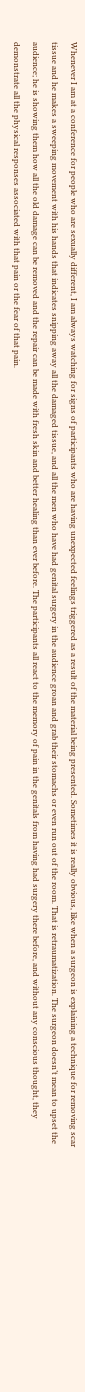Whenever I am at a conference for people who are sexually different, I am always watching for signs of participants who are having unexpected feelings triggered as a result of the material being presented. Sometimes it is really obvious, like when a surgeon is explaining a technique for removing scar tissue and he makes a sweeping movement with his hands that indicates snipping away all the damaged tissue, and all the men who have had genital surgery in the audience groan and grab their stomachs or even run out of the room. That is retraumatization. The surgeon doesn’t mean to upset the audience; he is showing them how all the old damage can be removed and the repair can be made with fresh skin and better healing than ever before. The participants all react to the memory of pain in the genitals from having had surgery there before, and without any conscious thought, they demonstrate all the physical responses associated with that pain or the fear of that pain.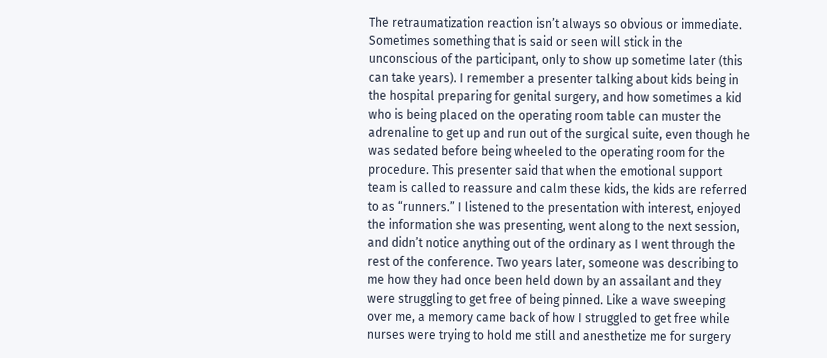The retraumatization reaction isn’t always so obvious or immediate. Sometimes something that is said or seen will stick in the unconscious of the participant, only to show up sometime later (this can take years). I remember a presenter talking about kids being in the hospital preparing for genital surgery, and how sometimes a kid who is being placed on the operating room table can muster the adrenaline to get up and run out of the surgical suite, even though he was sedated before being wheeled to the operating room for the procedure. This presenter said that when the emotional support team is called to reassure and calm these kids, the kids are referred to as “runners.” I listened to the presentation with interest, enjoyed the information she was presenting, went along to the next session, and didn’t notice anything out of the ordinary as I went through the rest of the conference. Two years later, someone was describing to me how they had once been held down by an assailant and they were struggling to get free of being pinned. Like a wave sweeping over me, a memory came back of how I struggled to get free while nurses were trying to hold me still and anesthetize me for surgery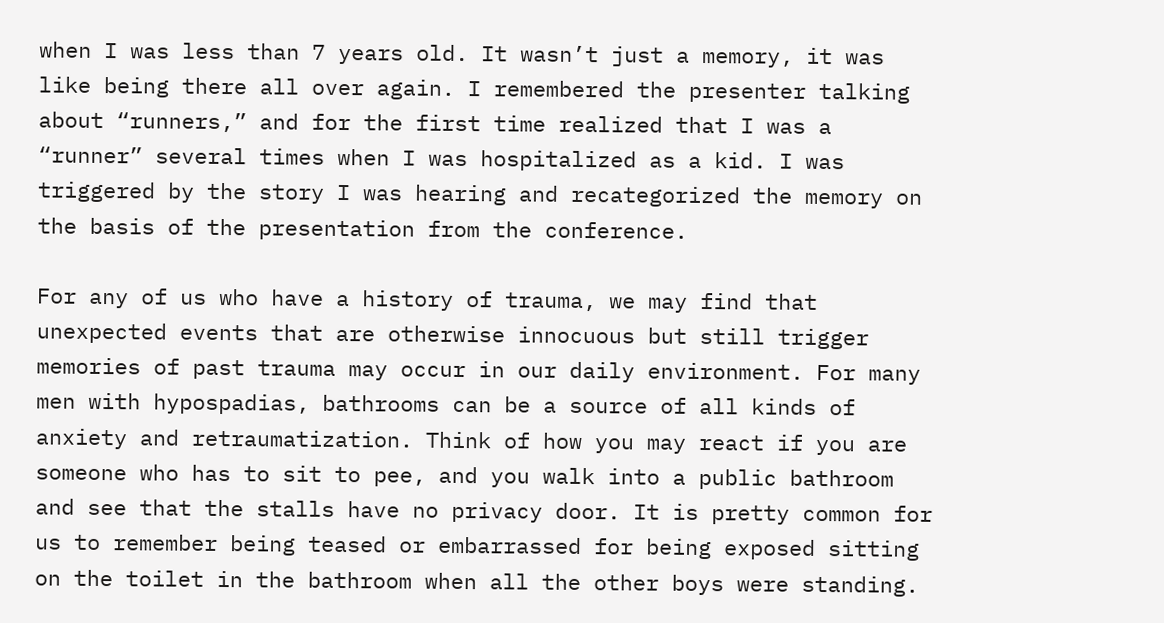when I was less than 7 years old. It wasn’t just a memory, it was like being there all over again. I remembered the presenter talking about “runners,” and for the first time realized that I was a “runner” several times when I was hospitalized as a kid. I was triggered by the story I was hearing and recategorized the memory on the basis of the presentation from the conference.

For any of us who have a history of trauma, we may find that unexpected events that are otherwise innocuous but still trigger memories of past trauma may occur in our daily environment. For many men with hypospadias, bathrooms can be a source of all kinds of anxiety and retraumatization. Think of how you may react if you are someone who has to sit to pee, and you walk into a public bathroom and see that the stalls have no privacy door. It is pretty common for us to remember being teased or embarrassed for being exposed sitting on the toilet in the bathroom when all the other boys were standing.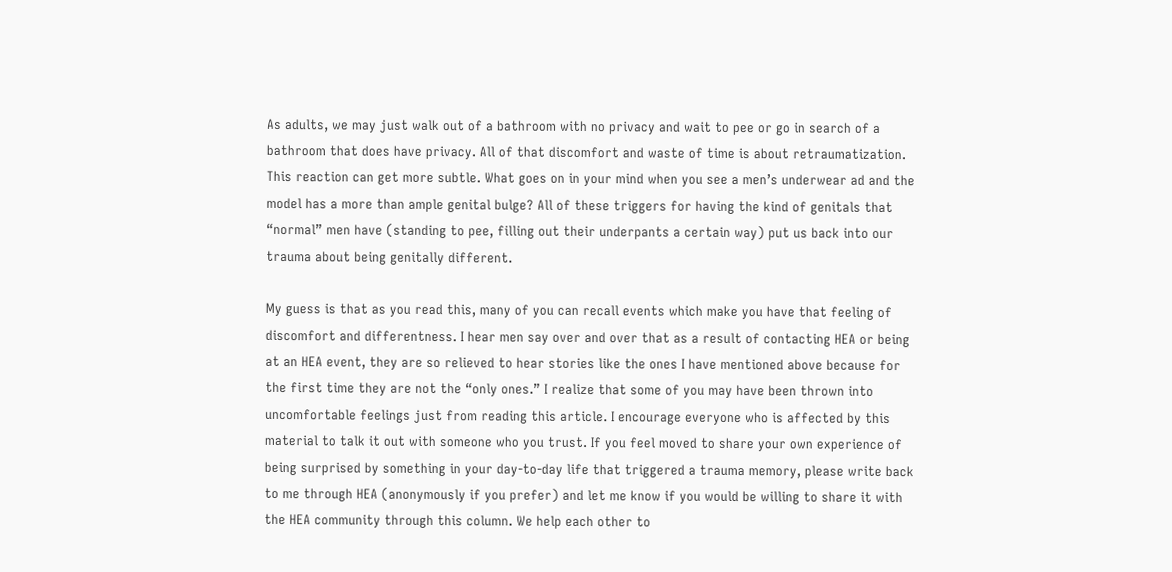As adults, we may just walk out of a bathroom with no privacy and wait to pee or go in search of a bathroom that does have privacy. All of that discomfort and waste of time is about retraumatization. This reaction can get more subtle. What goes on in your mind when you see a men’s underwear ad and the model has a more than ample genital bulge? All of these triggers for having the kind of genitals that “normal” men have (standing to pee, filling out their underpants a certain way) put us back into our trauma about being genitally different.

My guess is that as you read this, many of you can recall events which make you have that feeling of discomfort and differentness. I hear men say over and over that as a result of contacting HEA or being at an HEA event, they are so relieved to hear stories like the ones I have mentioned above because for the first time they are not the “only ones.” I realize that some of you may have been thrown into uncomfortable feelings just from reading this article. I encourage everyone who is affected by this material to talk it out with someone who you trust. If you feel moved to share your own experience of being surprised by something in your day-to-day life that triggered a trauma memory, please write back to me through HEA (anonymously if you prefer) and let me know if you would be willing to share it with the HEA community through this column. We help each other to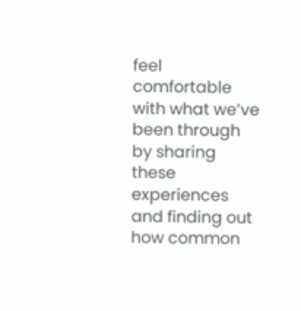feel comfortable with what we’ve been through by sharing these experiences and finding out how common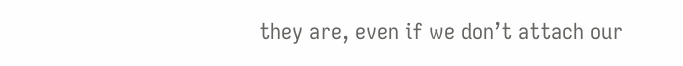they are, even if we don’t attach our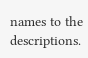names to the descriptions.